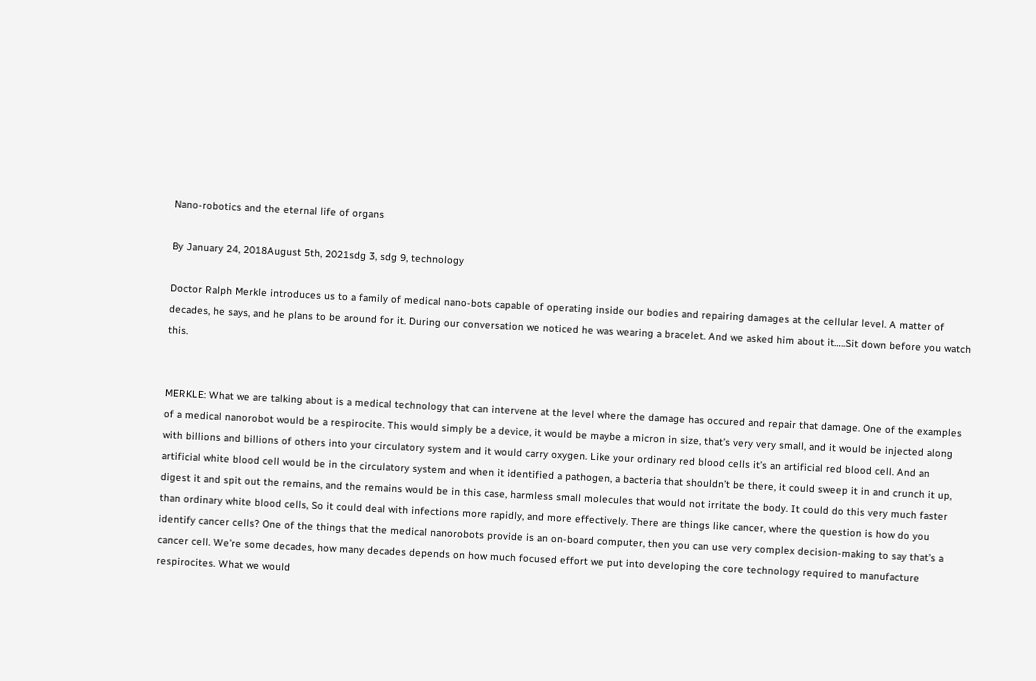Nano-robotics and the eternal life of organs

By January 24, 2018August 5th, 2021sdg 3, sdg 9, technology

Doctor Ralph Merkle introduces us to a family of medical nano-bots capable of operating inside our bodies and repairing damages at the cellular level. A matter of decades, he says, and he plans to be around for it. During our conversation we noticed he was wearing a bracelet. And we asked him about it…..Sit down before you watch this.


MERKLE: What we are talking about is a medical technology that can intervene at the level where the damage has occured and repair that damage. One of the examples of a medical nanorobot would be a respirocite. This would simply be a device, it would be maybe a micron in size, that’s very very small, and it would be injected along with billions and billions of others into your circulatory system and it would carry oxygen. Like your ordinary red blood cells it’s an artificial red blood cell. And an artificial white blood cell would be in the circulatory system and when it identified a pathogen, a bacteria that shouldn’t be there, it could sweep it in and crunch it up, digest it and spit out the remains, and the remains would be in this case, harmless small molecules that would not irritate the body. It could do this very much faster than ordinary white blood cells, So it could deal with infections more rapidly, and more effectively. There are things like cancer, where the question is how do you identify cancer cells? One of the things that the medical nanorobots provide is an on-board computer, then you can use very complex decision-making to say that’s a cancer cell. We’re some decades, how many decades depends on how much focused effort we put into developing the core technology required to manufacture respirocites. What we would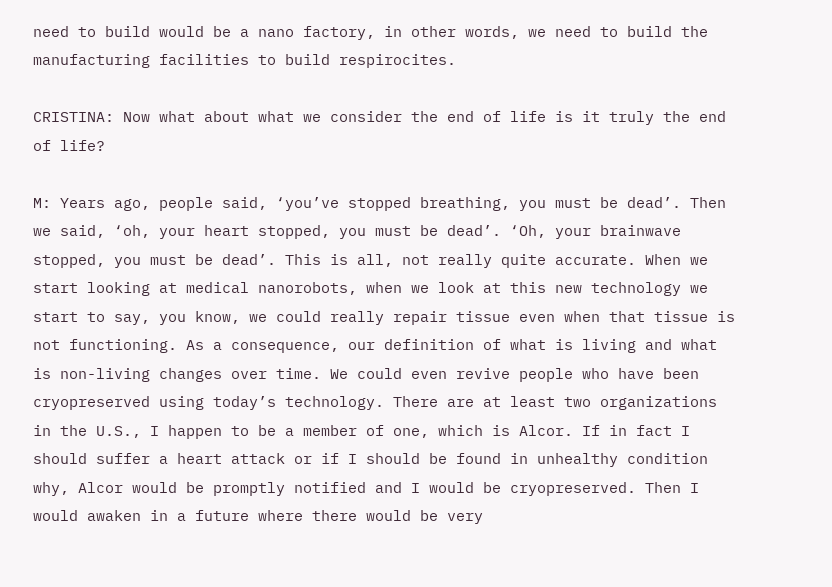need to build would be a nano factory, in other words, we need to build the manufacturing facilities to build respirocites.

CRISTINA: Now what about what we consider the end of life is it truly the end of life?

M: Years ago, people said, ‘you’ve stopped breathing, you must be dead’. Then we said, ‘oh, your heart stopped, you must be dead’. ‘Oh, your brainwave stopped, you must be dead’. This is all, not really quite accurate. When we start looking at medical nanorobots, when we look at this new technology we start to say, you know, we could really repair tissue even when that tissue is not functioning. As a consequence, our definition of what is living and what is non-living changes over time. We could even revive people who have been cryopreserved using today’s technology. There are at least two organizations in the U.S., I happen to be a member of one, which is Alcor. If in fact I should suffer a heart attack or if I should be found in unhealthy condition why, Alcor would be promptly notified and I would be cryopreserved. Then I would awaken in a future where there would be very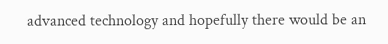advanced technology and hopefully there would be an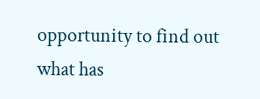opportunity to find out what has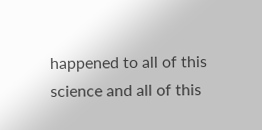happened to all of this science and all of this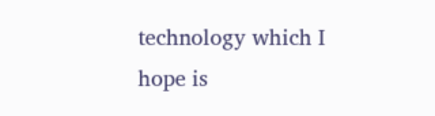technology which I hope is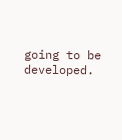going to be developed.